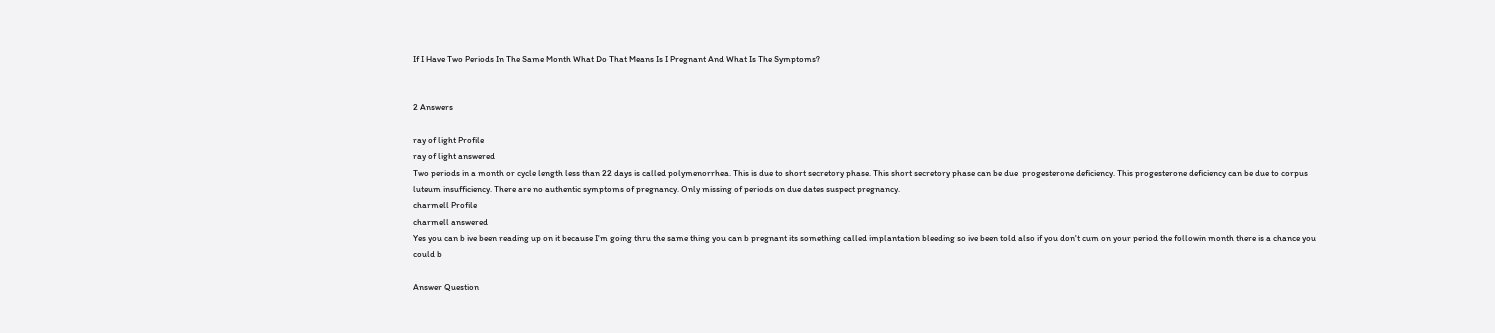If I Have Two Periods In The Same Month What Do That Means Is I Pregnant And What Is The Symptoms?


2 Answers

ray of light Profile
ray of light answered
Two periods in a month or cycle length less than 22 days is called polymenorrhea. This is due to short secretory phase. This short secretory phase can be due  progesterone deficiency. This progesterone deficiency can be due to corpus luteum insufficiency. There are no authentic symptoms of pregnancy. Only missing of periods on due dates suspect pregnancy.
charmell Profile
charmell answered
Yes you can b ive been reading up on it because I'm going thru the same thing you can b pregnant its something called implantation bleeding so ive been told also if you don't cum on your period the followin month there is a chance you could b

Answer Question